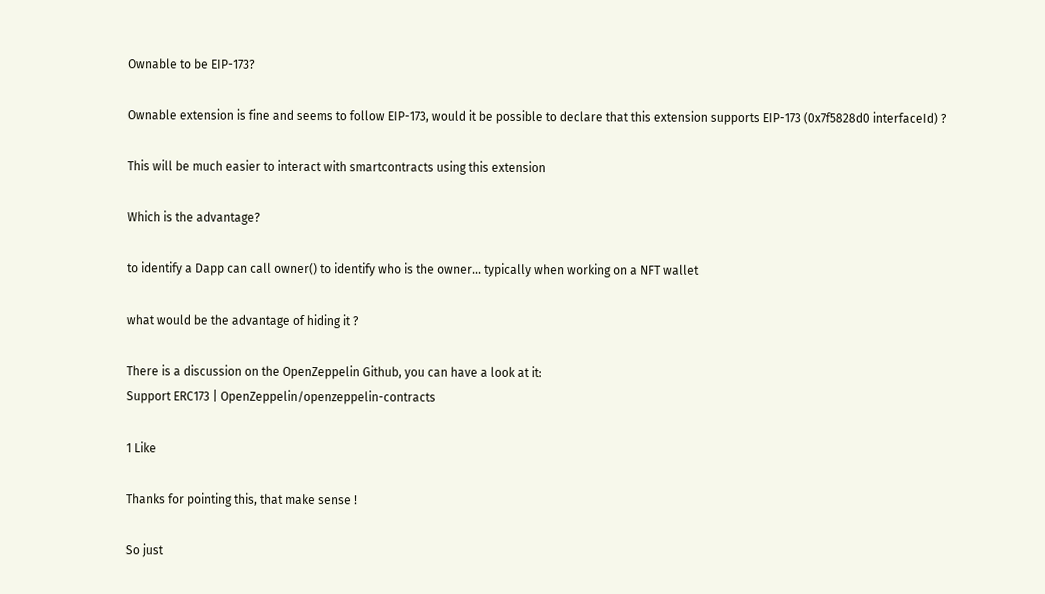Ownable to be EIP-173?

Ownable extension is fine and seems to follow EIP-173, would it be possible to declare that this extension supports EIP-173 (0x7f5828d0 interfaceId) ?

This will be much easier to interact with smartcontracts using this extension

Which is the advantage?

to identify a Dapp can call owner() to identify who is the owner... typically when working on a NFT wallet

what would be the advantage of hiding it ?

There is a discussion on the OpenZeppelin Github, you can have a look at it:
Support ERC173 | OpenZeppelin/openzeppelin-contracts

1 Like

Thanks for pointing this, that make sense !

So just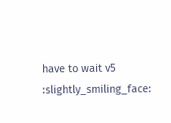have to wait v5 :slightly_smiling_face: